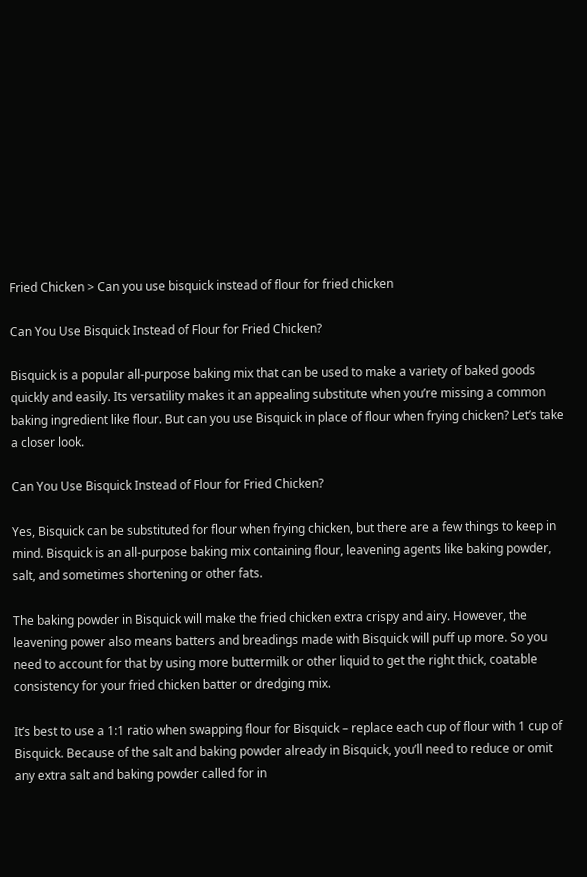Fried Chicken > Can you use bisquick instead of flour for fried chicken

Can You Use Bisquick Instead of Flour for Fried Chicken?

Bisquick is a popular all-purpose baking mix that can be used to make a variety of baked goods quickly and easily. Its versatility makes it an appealing substitute when you’re missing a common baking ingredient like flour. But can you use Bisquick in place of flour when frying chicken? Let’s take a closer look.

Can You Use Bisquick Instead of Flour for Fried Chicken?

Yes, Bisquick can be substituted for flour when frying chicken, but there are a few things to keep in mind. Bisquick is an all-purpose baking mix containing flour, leavening agents like baking powder, salt, and sometimes shortening or other fats.

The baking powder in Bisquick will make the fried chicken extra crispy and airy. However, the leavening power also means batters and breadings made with Bisquick will puff up more. So you need to account for that by using more buttermilk or other liquid to get the right thick, coatable consistency for your fried chicken batter or dredging mix.

It’s best to use a 1:1 ratio when swapping flour for Bisquick – replace each cup of flour with 1 cup of Bisquick. Because of the salt and baking powder already in Bisquick, you’ll need to reduce or omit any extra salt and baking powder called for in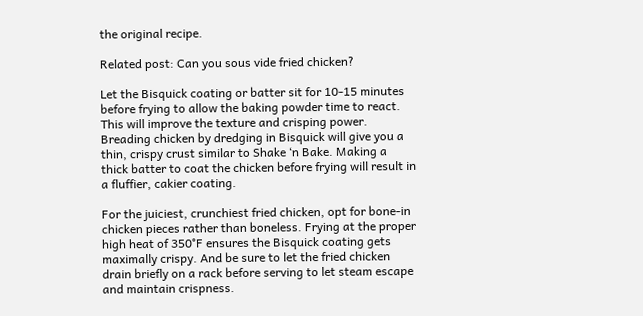the original recipe.

Related post: Can you sous vide fried chicken?

Let the Bisquick coating or batter sit for 10-15 minutes before frying to allow the baking powder time to react. This will improve the texture and crisping power. Breading chicken by dredging in Bisquick will give you a thin, crispy crust similar to Shake ‘n Bake. Making a thick batter to coat the chicken before frying will result in a fluffier, cakier coating.

For the juiciest, crunchiest fried chicken, opt for bone-in chicken pieces rather than boneless. Frying at the proper high heat of 350°F ensures the Bisquick coating gets maximally crispy. And be sure to let the fried chicken drain briefly on a rack before serving to let steam escape and maintain crispness.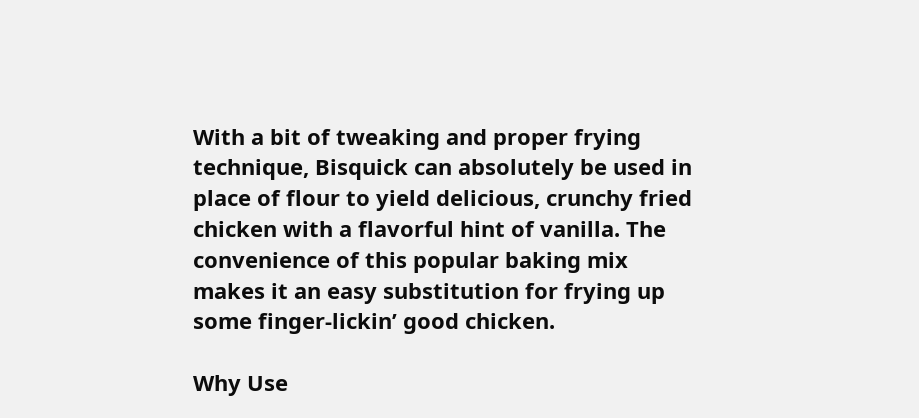With a bit of tweaking and proper frying technique, Bisquick can absolutely be used in place of flour to yield delicious, crunchy fried chicken with a flavorful hint of vanilla. The convenience of this popular baking mix makes it an easy substitution for frying up some finger-lickin’ good chicken.

Why Use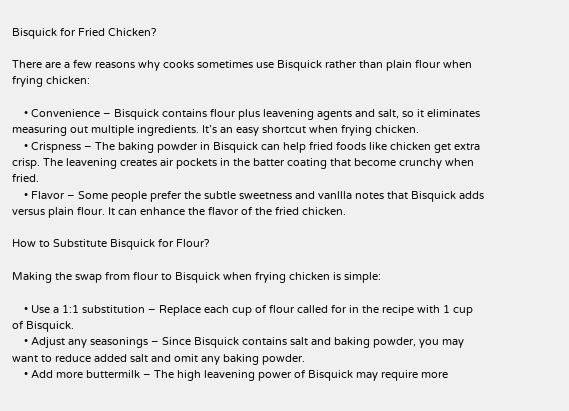Bisquick for Fried Chicken?

There are a few reasons why cooks sometimes use Bisquick rather than plain flour when frying chicken:

    • Convenience – Bisquick contains flour plus leavening agents and salt, so it eliminates measuring out multiple ingredients. It’s an easy shortcut when frying chicken.
    • Crispness – The baking powder in Bisquick can help fried foods like chicken get extra crisp. The leavening creates air pockets in the batter coating that become crunchy when fried.
    • Flavor – Some people prefer the subtle sweetness and vanllla notes that Bisquick adds versus plain flour. It can enhance the flavor of the fried chicken.

How to Substitute Bisquick for Flour?

Making the swap from flour to Bisquick when frying chicken is simple:

    • Use a 1:1 substitution – Replace each cup of flour called for in the recipe with 1 cup of Bisquick.
    • Adjust any seasonings – Since Bisquick contains salt and baking powder, you may want to reduce added salt and omit any baking powder.
    • Add more buttermilk – The high leavening power of Bisquick may require more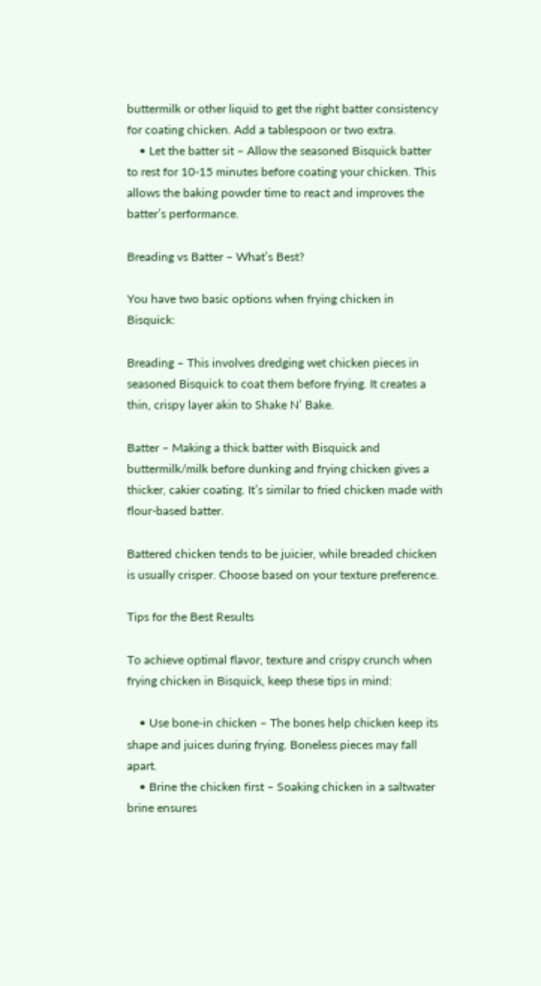buttermilk or other liquid to get the right batter consistency for coating chicken. Add a tablespoon or two extra.
    • Let the batter sit – Allow the seasoned Bisquick batter to rest for 10-15 minutes before coating your chicken. This allows the baking powder time to react and improves the batter’s performance.

Breading vs Batter – What’s Best?

You have two basic options when frying chicken in Bisquick:

Breading – This involves dredging wet chicken pieces in seasoned Bisquick to coat them before frying. It creates a thin, crispy layer akin to Shake N’ Bake.

Batter – Making a thick batter with Bisquick and buttermilk/milk before dunking and frying chicken gives a thicker, cakier coating. It’s similar to fried chicken made with flour-based batter.

Battered chicken tends to be juicier, while breaded chicken is usually crisper. Choose based on your texture preference.

Tips for the Best Results

To achieve optimal flavor, texture and crispy crunch when frying chicken in Bisquick, keep these tips in mind:

    • Use bone-in chicken – The bones help chicken keep its shape and juices during frying. Boneless pieces may fall apart.
    • Brine the chicken first – Soaking chicken in a saltwater brine ensures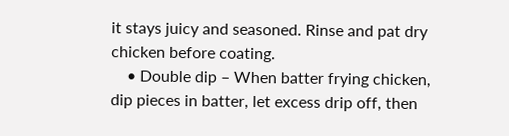it stays juicy and seasoned. Rinse and pat dry chicken before coating.
    • Double dip – When batter frying chicken, dip pieces in batter, let excess drip off, then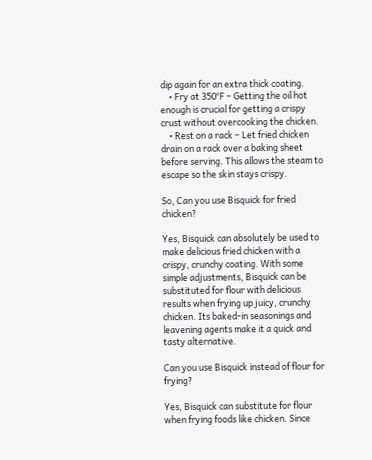dip again for an extra thick coating.
    • Fry at 350°F – Getting the oil hot enough is crucial for getting a crispy crust without overcooking the chicken.
    • Rest on a rack – Let fried chicken drain on a rack over a baking sheet before serving. This allows the steam to escape so the skin stays crispy.

So, Can you use Bisquick for fried chicken?

Yes, Bisquick can absolutely be used to make delicious fried chicken with a crispy, crunchy coating. With some simple adjustments, Bisquick can be substituted for flour with delicious results when frying up juicy, crunchy chicken. Its baked-in seasonings and leavening agents make it a quick and tasty alternative.

Can you use Bisquick instead of flour for frying?

Yes, Bisquick can substitute for flour when frying foods like chicken. Since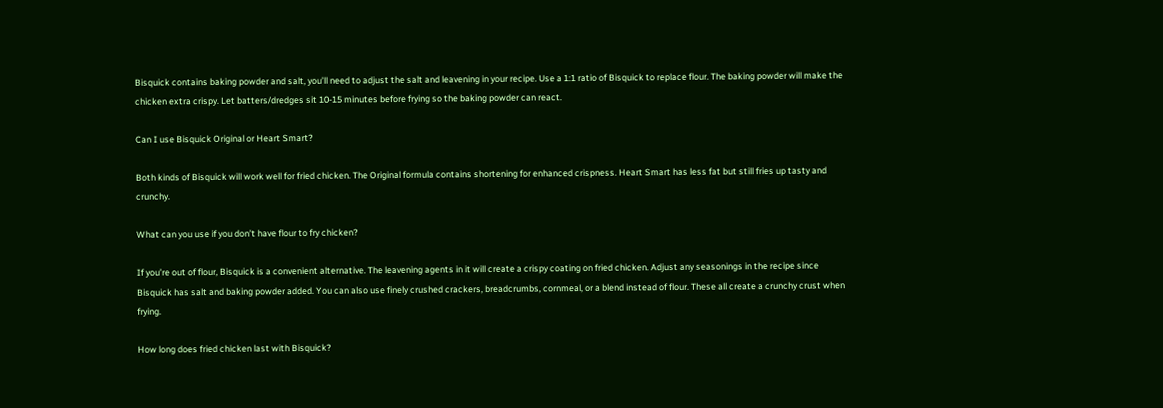Bisquick contains baking powder and salt, you’ll need to adjust the salt and leavening in your recipe. Use a 1:1 ratio of Bisquick to replace flour. The baking powder will make the chicken extra crispy. Let batters/dredges sit 10-15 minutes before frying so the baking powder can react.

Can I use Bisquick Original or Heart Smart?

Both kinds of Bisquick will work well for fried chicken. The Original formula contains shortening for enhanced crispness. Heart Smart has less fat but still fries up tasty and crunchy.

What can you use if you don’t have flour to fry chicken?

If you’re out of flour, Bisquick is a convenient alternative. The leavening agents in it will create a crispy coating on fried chicken. Adjust any seasonings in the recipe since Bisquick has salt and baking powder added. You can also use finely crushed crackers, breadcrumbs, cornmeal, or a blend instead of flour. These all create a crunchy crust when frying.

How long does fried chicken last with Bisquick?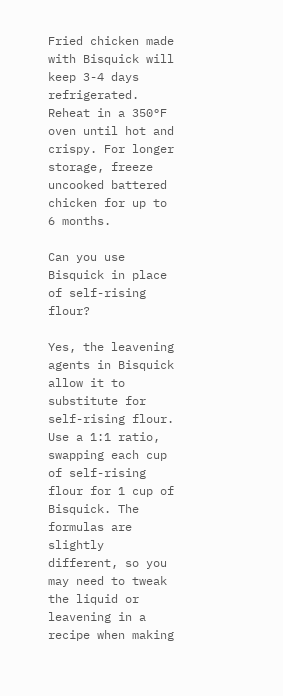Fried chicken made with Bisquick will keep 3-4 days refrigerated. Reheat in a 350°F oven until hot and crispy. For longer storage, freeze uncooked battered chicken for up to 6 months.

Can you use Bisquick in place of self-rising flour?

Yes, the leavening agents in Bisquick allow it to substitute for self-rising flour. Use a 1:1 ratio, swapping each cup of self-rising flour for 1 cup of Bisquick. The formulas are slightly different, so you may need to tweak the liquid or leavening in a recipe when making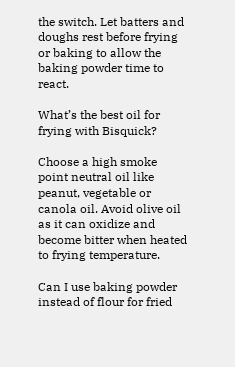the switch. Let batters and doughs rest before frying or baking to allow the baking powder time to react.

What’s the best oil for frying with Bisquick?

Choose a high smoke point neutral oil like peanut, vegetable or canola oil. Avoid olive oil as it can oxidize and become bitter when heated to frying temperature.

Can I use baking powder instead of flour for fried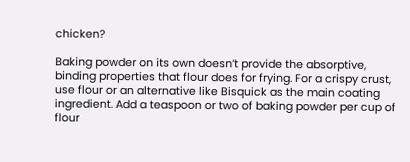chicken?

Baking powder on its own doesn’t provide the absorptive, binding properties that flour does for frying. For a crispy crust, use flour or an alternative like Bisquick as the main coating ingredient. Add a teaspoon or two of baking powder per cup of flour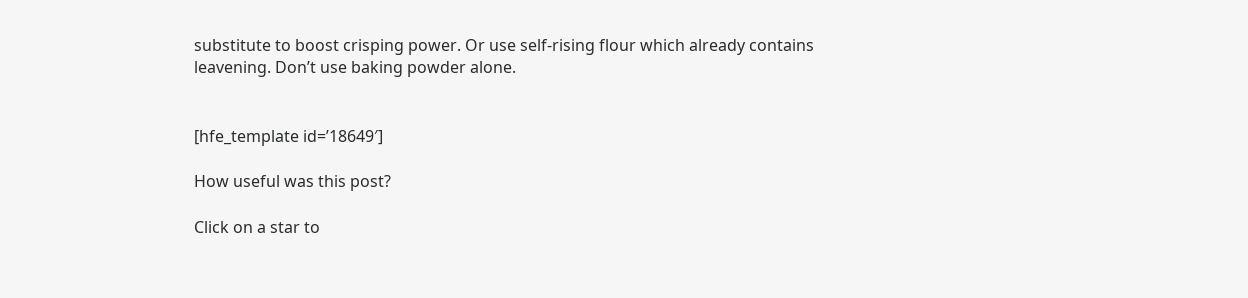substitute to boost crisping power. Or use self-rising flour which already contains leavening. Don’t use baking powder alone.


[hfe_template id=’18649′]

How useful was this post?

Click on a star to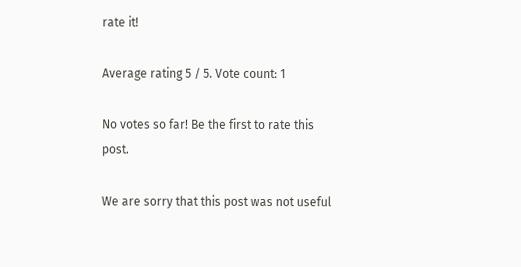rate it!

Average rating 5 / 5. Vote count: 1

No votes so far! Be the first to rate this post.

We are sorry that this post was not useful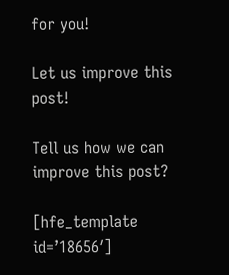for you!

Let us improve this post!

Tell us how we can improve this post?

[hfe_template id=’18656′]